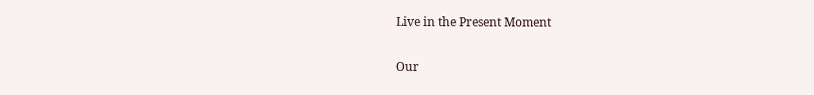Live in the Present Moment

Our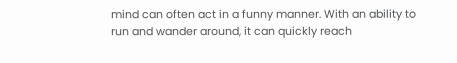mind can often act in a funny manner. With an ability to run and wander around, it can quickly reach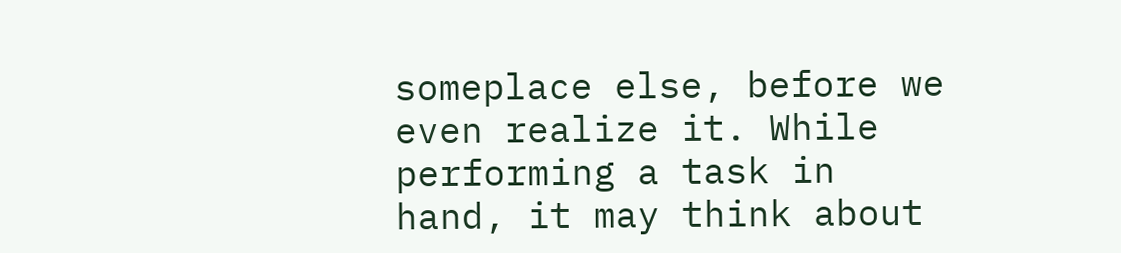someplace else, before we even realize it. While performing a task in hand, it may think about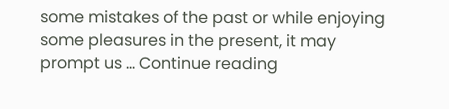some mistakes of the past or while enjoying some pleasures in the present, it may prompt us … Continue reading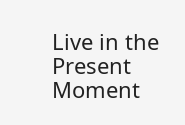Live in the Present Moment